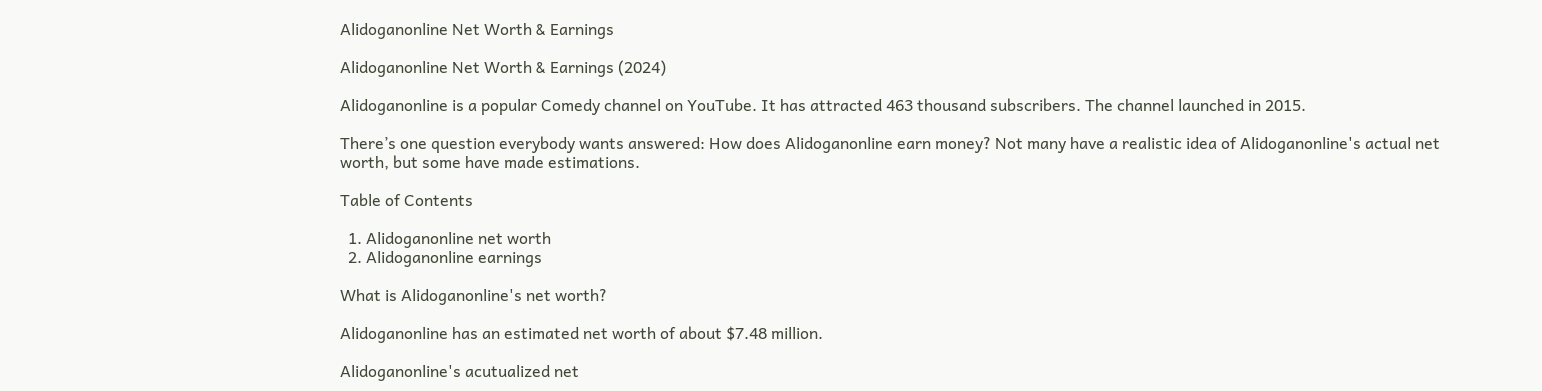Alidoganonline Net Worth & Earnings

Alidoganonline Net Worth & Earnings (2024)

Alidoganonline is a popular Comedy channel on YouTube. It has attracted 463 thousand subscribers. The channel launched in 2015.

There’s one question everybody wants answered: How does Alidoganonline earn money? Not many have a realistic idea of Alidoganonline's actual net worth, but some have made estimations.

Table of Contents

  1. Alidoganonline net worth
  2. Alidoganonline earnings

What is Alidoganonline's net worth?

Alidoganonline has an estimated net worth of about $7.48 million.

Alidoganonline's acutualized net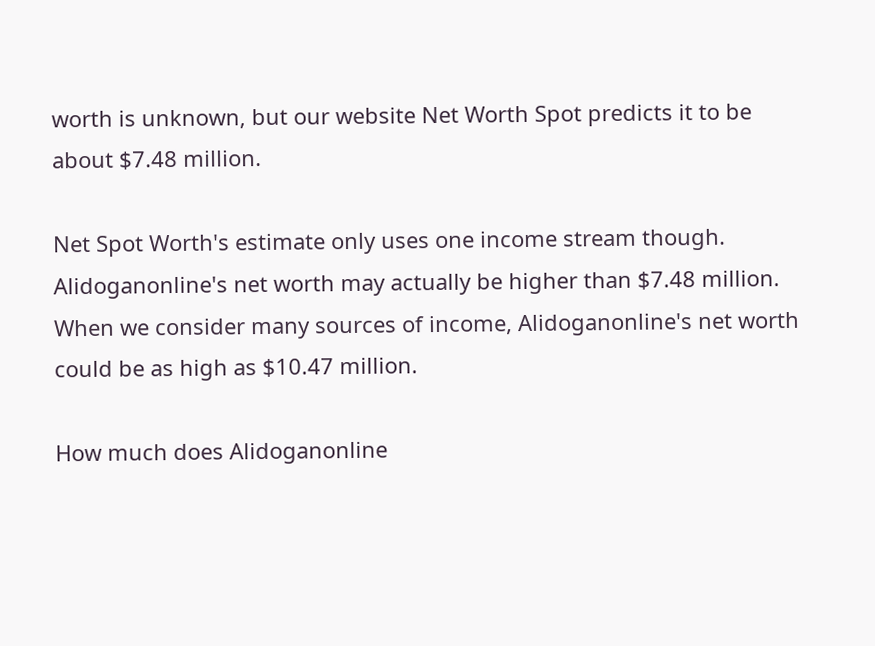worth is unknown, but our website Net Worth Spot predicts it to be about $7.48 million.

Net Spot Worth's estimate only uses one income stream though. Alidoganonline's net worth may actually be higher than $7.48 million. When we consider many sources of income, Alidoganonline's net worth could be as high as $10.47 million.

How much does Alidoganonline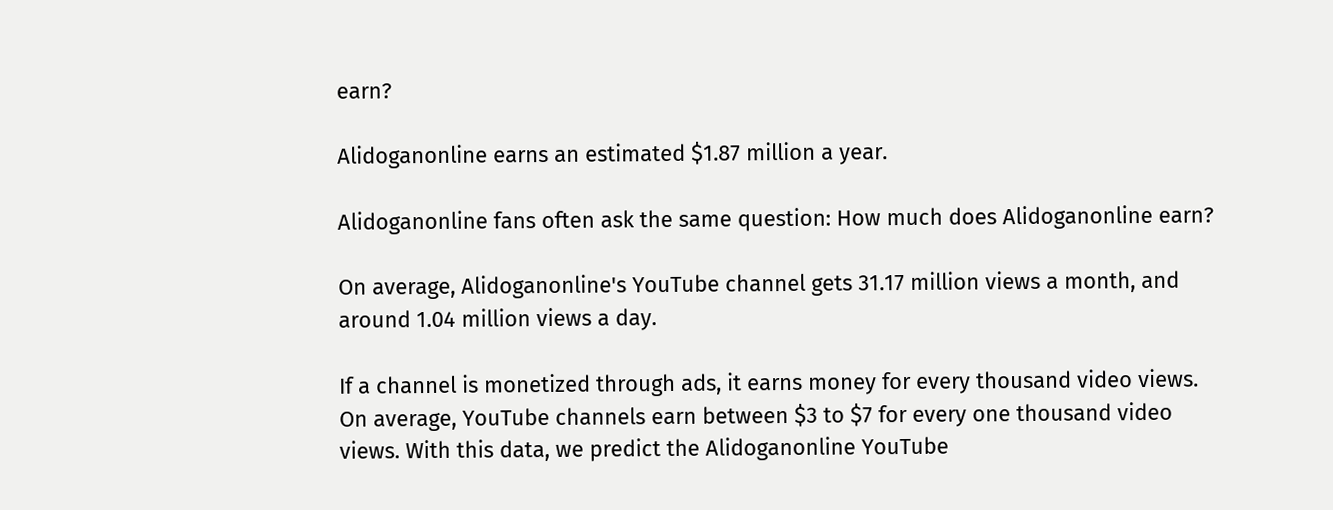earn?

Alidoganonline earns an estimated $1.87 million a year.

Alidoganonline fans often ask the same question: How much does Alidoganonline earn?

On average, Alidoganonline's YouTube channel gets 31.17 million views a month, and around 1.04 million views a day.

If a channel is monetized through ads, it earns money for every thousand video views. On average, YouTube channels earn between $3 to $7 for every one thousand video views. With this data, we predict the Alidoganonline YouTube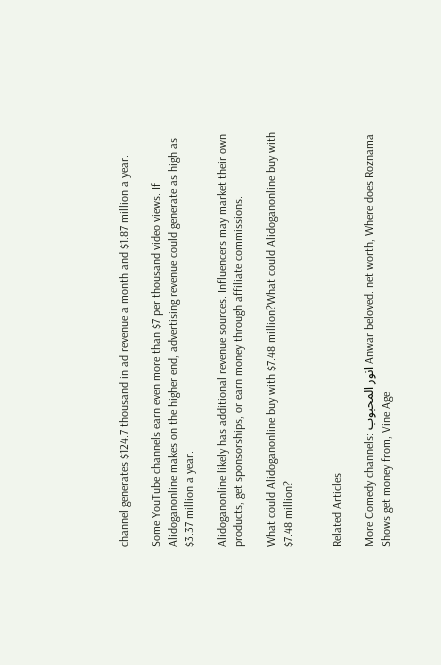channel generates $124.7 thousand in ad revenue a month and $1.87 million a year.

Some YouTube channels earn even more than $7 per thousand video views. If Alidoganonline makes on the higher end, advertising revenue could generate as high as $3.37 million a year.

Alidoganonline likely has additional revenue sources. Influencers may market their own products, get sponsorships, or earn money through affiliate commissions.

What could Alidoganonline buy with $7.48 million?What could Alidoganonline buy with $7.48 million?


Related Articles

More Comedy channels: انور المحبوب Anwar beloved. net worth, Where does Roznama Shows get money from, Vine Age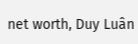net worth, Duy Luân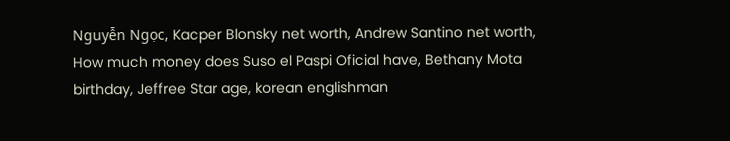Nguyễn Ngọc, Kacper Blonsky net worth, Andrew Santino net worth, How much money does Suso el Paspi Oficial have, Bethany Mota birthday, Jeffree Star age, korean englishman